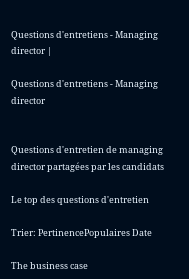Questions d'entretiens - Managing director |

Questions d'entretiens - Managing director


Questions d'entretien de managing director partagées par les candidats

Le top des questions d'entretien

Trier: PertinencePopulaires Date

The business case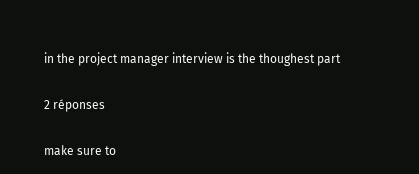in the project manager interview is the thoughest part

2 réponses

make sure to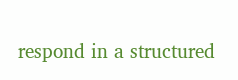respond in a structured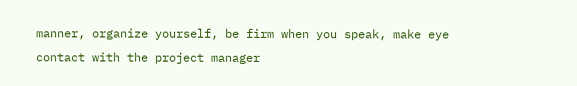manner, organize yourself, be firm when you speak, make eye contact with the project manager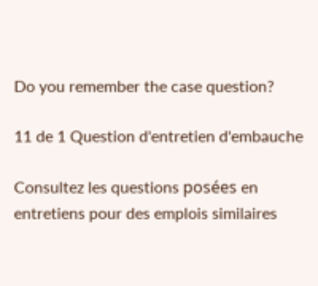Do you remember the case question?

11 de 1 Question d'entretien d'embauche

Consultez les questions posées en entretiens pour des emplois similaires